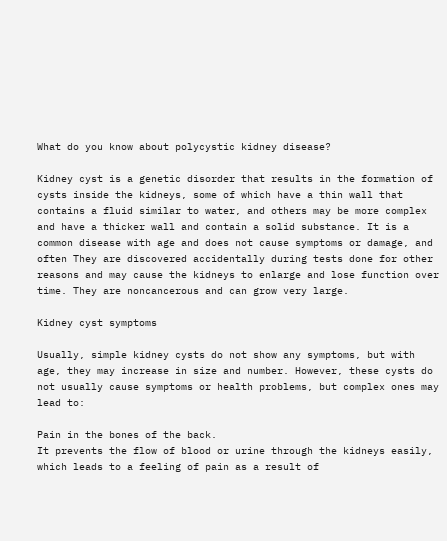What do you know about polycystic kidney disease?

Kidney cyst is a genetic disorder that results in the formation of cysts inside the kidneys, some of which have a thin wall that contains a fluid similar to water, and others may be more complex and have a thicker wall and contain a solid substance. It is a common disease with age and does not cause symptoms or damage, and often They are discovered accidentally during tests done for other reasons and may cause the kidneys to enlarge and lose function over time. They are noncancerous and can grow very large.

Kidney cyst symptoms

Usually, simple kidney cysts do not show any symptoms, but with age, they may increase in size and number. However, these cysts do not usually cause symptoms or health problems, but complex ones may lead to:

Pain in the bones of the back.
It prevents the flow of blood or urine through the kidneys easily, which leads to a feeling of pain as a result of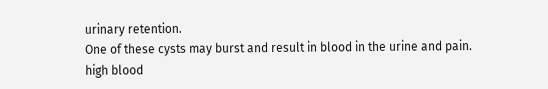urinary retention.
One of these cysts may burst and result in blood in the urine and pain.
high blood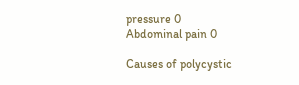pressure 0
Abdominal pain 0

Causes of polycystic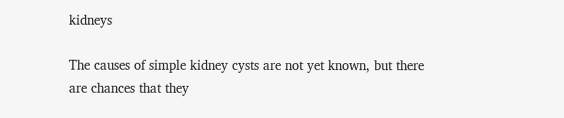kidneys

The causes of simple kidney cysts are not yet known, but there are chances that they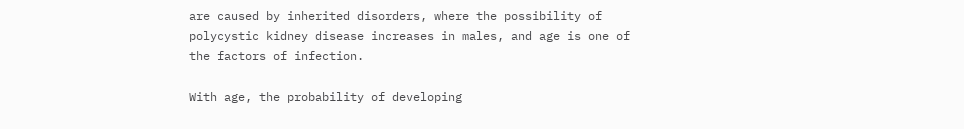are caused by inherited disorders, where the possibility of polycystic kidney disease increases in males, and age is one of the factors of infection.

With age, the probability of developing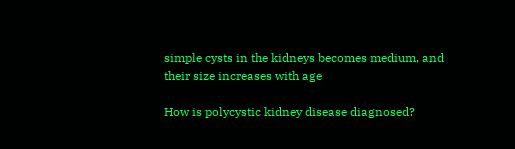simple cysts in the kidneys becomes medium, and their size increases with age

How is polycystic kidney disease diagnosed?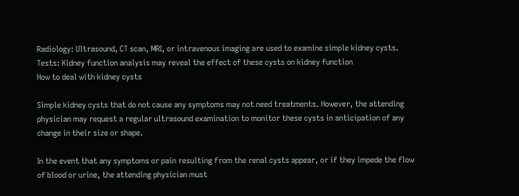Radiology: Ultrasound, CT scan, MRI, or intravenous imaging are used to examine simple kidney cysts.
Tests: Kidney function analysis may reveal the effect of these cysts on kidney function
How to deal with kidney cysts

Simple kidney cysts that do not cause any symptoms may not need treatments. However, the attending physician may request a regular ultrasound examination to monitor these cysts in anticipation of any change in their size or shape.

In the event that any symptoms or pain resulting from the renal cysts appear, or if they impede the flow of blood or urine, the attending physician must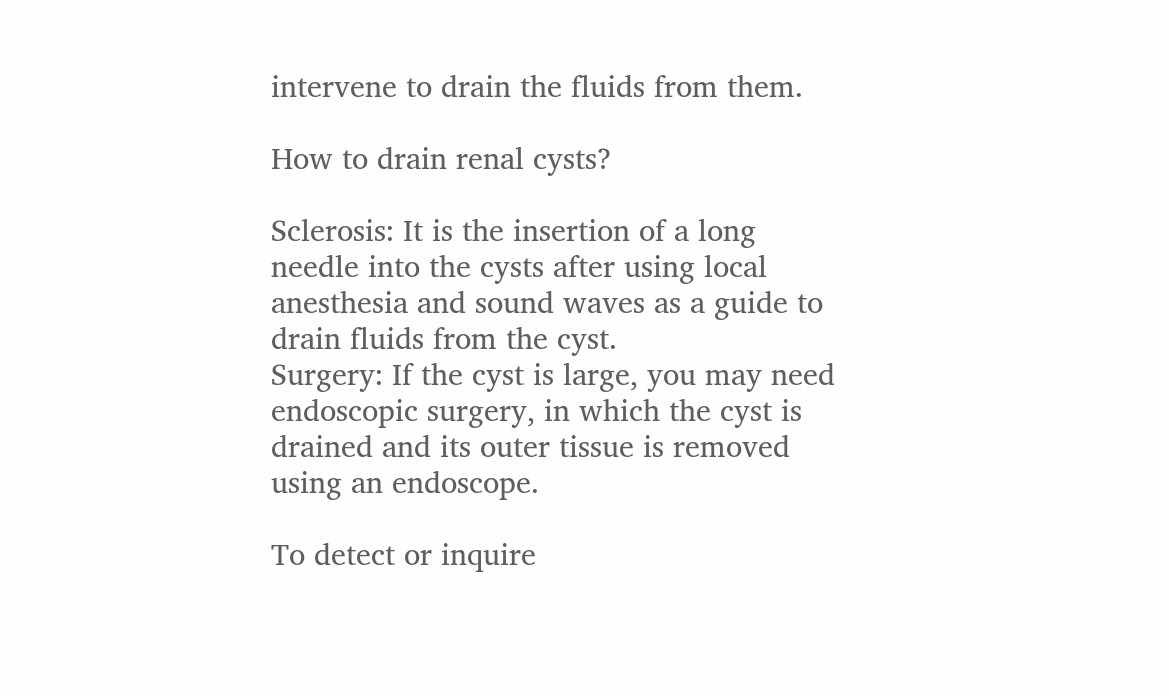intervene to drain the fluids from them.

How to drain renal cysts?

Sclerosis: It is the insertion of a long needle into the cysts after using local anesthesia and sound waves as a guide to drain fluids from the cyst.
Surgery: If the cyst is large, you may need endoscopic surgery, in which the cyst is drained and its outer tissue is removed using an endoscope.

To detect or inquire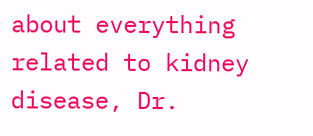about everything related to kidney disease, Dr.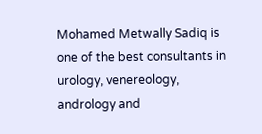Mohamed Metwally Sadiq is one of the best consultants in urology, venereology, andrology and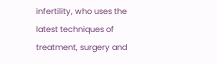infertility, who uses the latest techniques of treatment, surgery and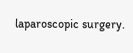laparoscopic surgery.